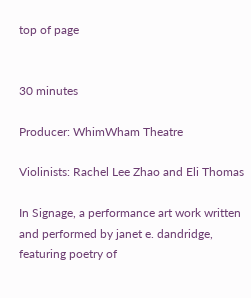top of page


30 minutes

Producer: WhimWham Theatre

Violinists: Rachel Lee Zhao and Eli Thomas

In Signage, a performance art work written and performed by janet e. dandridge, featuring poetry of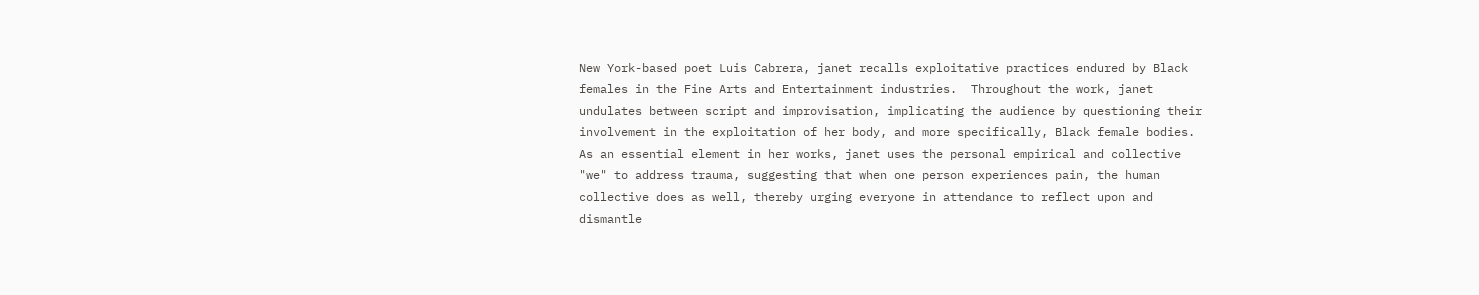New York-based poet Luis Cabrera, janet recalls exploitative practices endured by Black females in the Fine Arts and Entertainment industries.  Throughout the work, janet undulates between script and improvisation, implicating the audience by questioning their involvement in the exploitation of her body, and more specifically, Black female bodies.  As an essential element in her works, janet uses the personal empirical and collective "we" to address trauma, suggesting that when one person experiences pain, the human collective does as well, thereby urging everyone in attendance to reflect upon and dismantle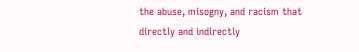the abuse, misogny, and racism that directly and indirectly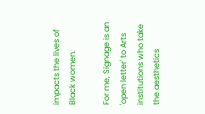impacts the lives of Black women.

For me, Signage is an 'open letter' to Arts institutions who take the aesthetics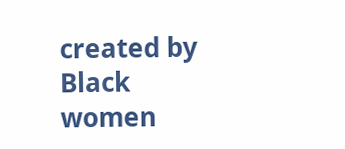created by Black women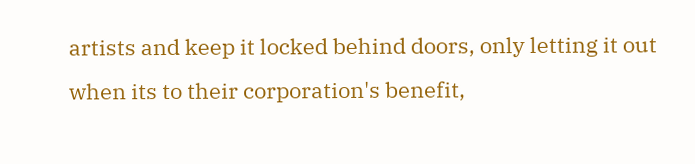artists and keep it locked behind doors, only letting it out when its to their corporation's benefit,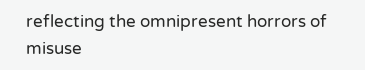reflecting the omnipresent horrors of misuse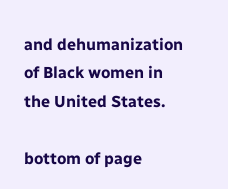and dehumanization of Black women in the United States.

bottom of page